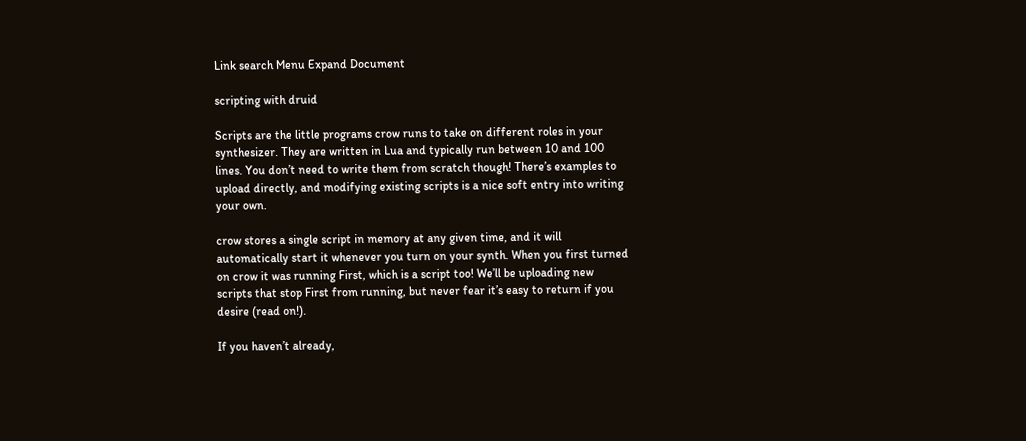Link search Menu Expand Document

scripting with druid

Scripts are the little programs crow runs to take on different roles in your synthesizer. They are written in Lua and typically run between 10 and 100 lines. You don’t need to write them from scratch though! There’s examples to upload directly, and modifying existing scripts is a nice soft entry into writing your own.

crow stores a single script in memory at any given time, and it will automatically start it whenever you turn on your synth. When you first turned on crow it was running First, which is a script too! We’ll be uploading new scripts that stop First from running, but never fear it’s easy to return if you desire (read on!).

If you haven’t already,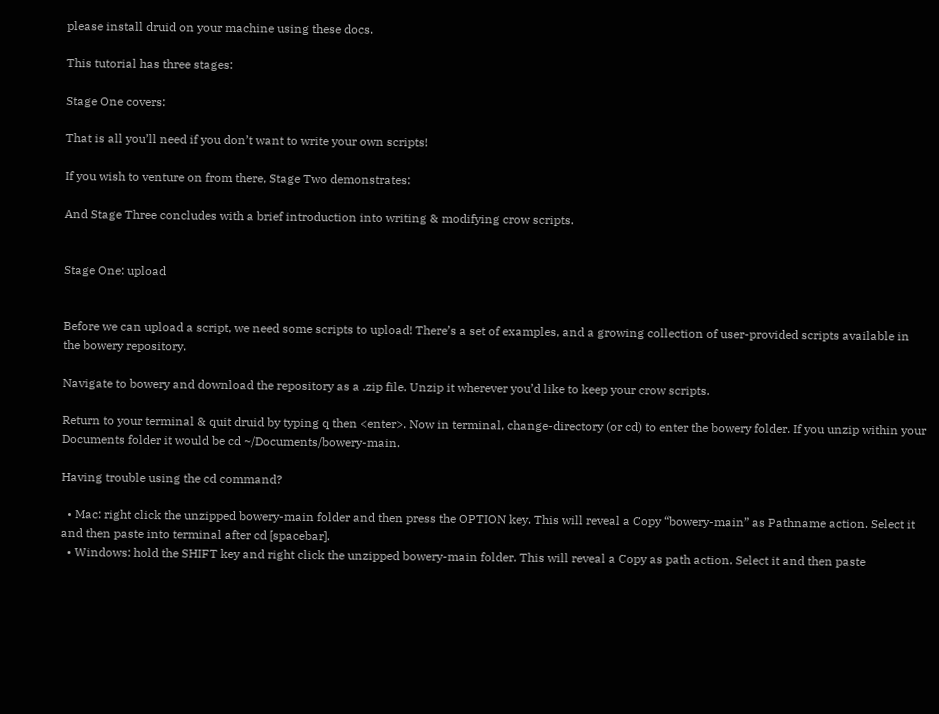please install druid on your machine using these docs.

This tutorial has three stages:

Stage One covers:

That is all you’ll need if you don’t want to write your own scripts!

If you wish to venture on from there, Stage Two demonstrates:

And Stage Three concludes with a brief introduction into writing & modifying crow scripts.


Stage One: upload


Before we can upload a script, we need some scripts to upload! There’s a set of examples, and a growing collection of user-provided scripts available in the bowery repository.

Navigate to bowery and download the repository as a .zip file. Unzip it wherever you’d like to keep your crow scripts.

Return to your terminal & quit druid by typing q then <enter>. Now in terminal, change-directory (or cd) to enter the bowery folder. If you unzip within your Documents folder it would be cd ~/Documents/bowery-main.

Having trouble using the cd command?

  • Mac: right click the unzipped bowery-main folder and then press the OPTION key. This will reveal a Copy “bowery-main” as Pathname action. Select it and then paste into terminal after cd [spacebar].
  • Windows: hold the SHIFT key and right click the unzipped bowery-main folder. This will reveal a Copy as path action. Select it and then paste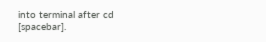into terminal after cd [spacebar].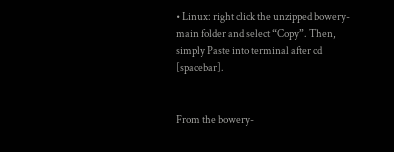• Linux: right click the unzipped bowery-main folder and select “Copy”. Then, simply Paste into terminal after cd [spacebar].


From the bowery-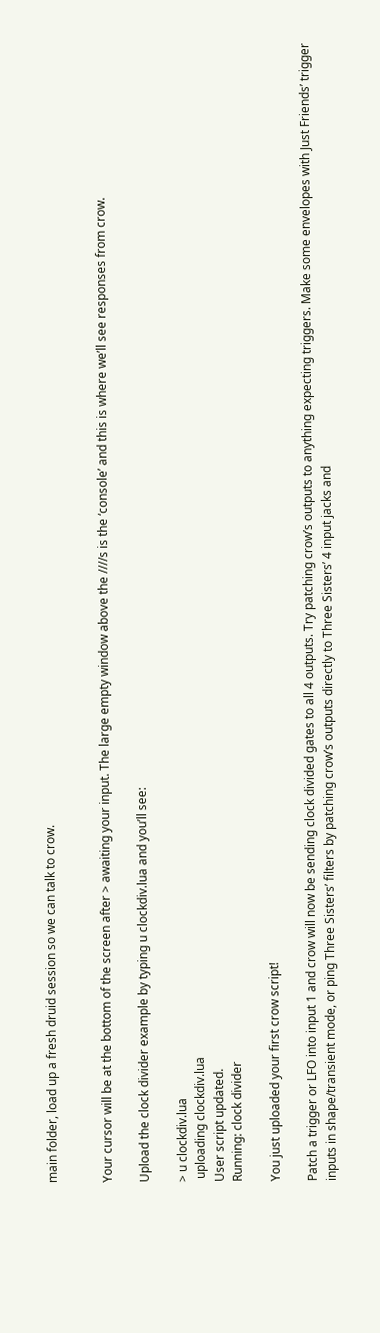main folder, load up a fresh druid session so we can talk to crow.


Your cursor will be at the bottom of the screen after > awaiting your input. The large empty window above the ////s is the ‘console’ and this is where we’ll see responses from crow.

Upload the clock divider example by typing u clockdiv.lua and you’ll see:

> u clockdiv.lua
 uploading clockdiv.lua
User script updated.
Running: clock divider

You just uploaded your first crow script!

Patch a trigger or LFO into input 1 and crow will now be sending clock divided gates to all 4 outputs. Try patching crow’s outputs to anything expecting triggers. Make some envelopes with Just Friends’ trigger inputs in shape/transient mode, or ping Three Sisters’ filters by patching crow’s outputs directly to Three Sisters’ 4 input jacks and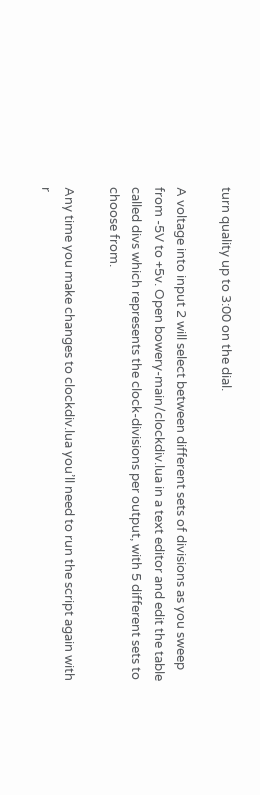turn quality up to 3:00 on the dial.

A voltage into input 2 will select between different sets of divisions as you sweep from -5V to +5v. Open bowery-main/clockdiv.lua in a text editor and edit the table called divs which represents the clock-divisions per output, with 5 different sets to choose from.

Any time you make changes to clockdiv.lua you’ll need to run the script again with r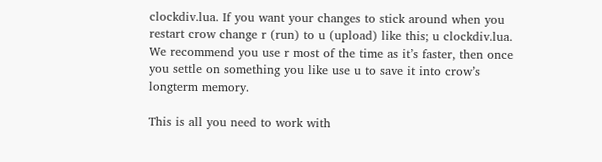clockdiv.lua. If you want your changes to stick around when you restart crow change r (run) to u (upload) like this; u clockdiv.lua. We recommend you use r most of the time as it’s faster, then once you settle on something you like use u to save it into crow’s longterm memory.

This is all you need to work with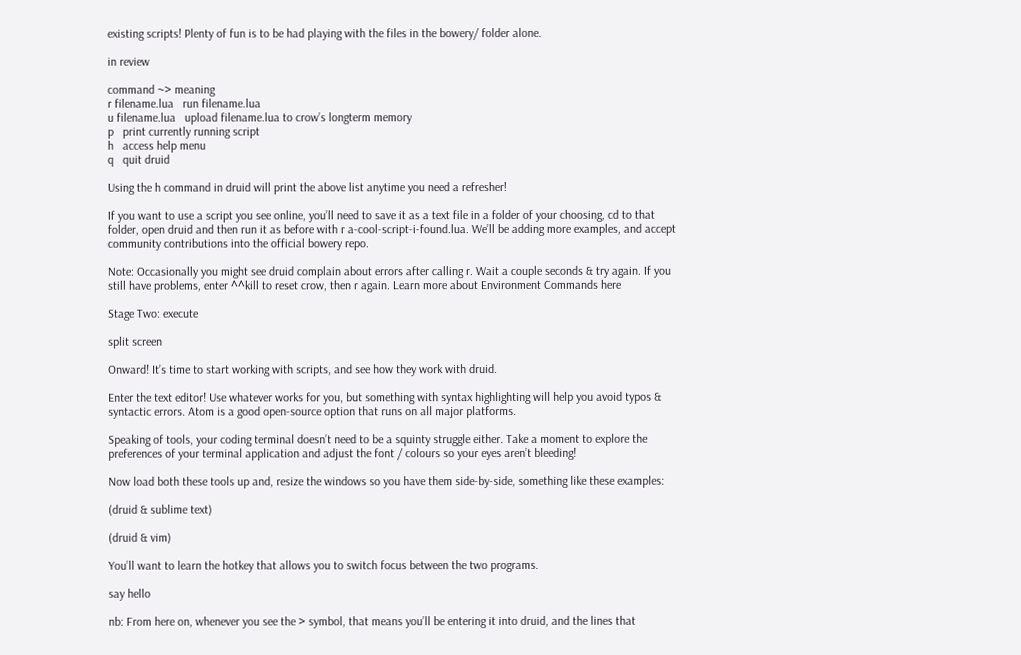existing scripts! Plenty of fun is to be had playing with the files in the bowery/ folder alone.

in review

command ~> meaning
r filename.lua   run filename.lua
u filename.lua   upload filename.lua to crow’s longterm memory
p   print currently running script
h   access help menu
q   quit druid

Using the h command in druid will print the above list anytime you need a refresher!

If you want to use a script you see online, you’ll need to save it as a text file in a folder of your choosing, cd to that folder, open druid and then run it as before with r a-cool-script-i-found.lua. We’ll be adding more examples, and accept community contributions into the official bowery repo.

Note: Occasionally you might see druid complain about errors after calling r. Wait a couple seconds & try again. If you still have problems, enter ^^kill to reset crow, then r again. Learn more about Environment Commands here

Stage Two: execute

split screen

Onward! It’s time to start working with scripts, and see how they work with druid.

Enter the text editor! Use whatever works for you, but something with syntax highlighting will help you avoid typos & syntactic errors. Atom is a good open-source option that runs on all major platforms.

Speaking of tools, your coding terminal doesn’t need to be a squinty struggle either. Take a moment to explore the preferences of your terminal application and adjust the font / colours so your eyes aren’t bleeding!

Now load both these tools up and, resize the windows so you have them side-by-side, something like these examples:

(druid & sublime text)

(druid & vim)

You’ll want to learn the hotkey that allows you to switch focus between the two programs.

say hello

nb: From here on, whenever you see the > symbol, that means you’ll be entering it into druid, and the lines that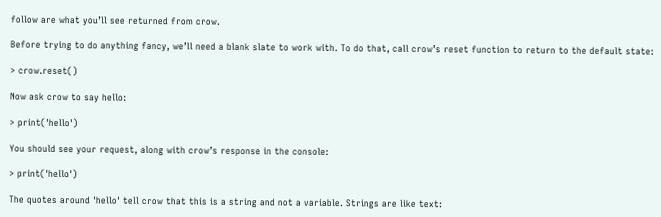follow are what you’ll see returned from crow.

Before trying to do anything fancy, we’ll need a blank slate to work with. To do that, call crow’s reset function to return to the default state:

> crow.reset()

Now ask crow to say hello:

> print('hello')

You should see your request, along with crow’s response in the console:

> print('hello')

The quotes around 'hello' tell crow that this is a string and not a variable. Strings are like text: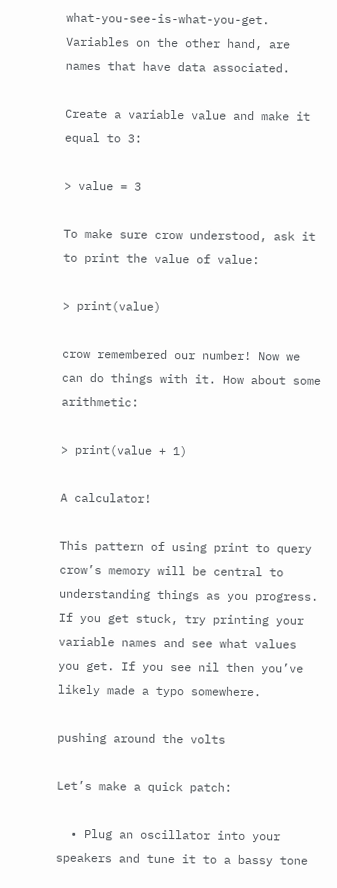what-you-see-is-what-you-get. Variables on the other hand, are names that have data associated.

Create a variable value and make it equal to 3:

> value = 3

To make sure crow understood, ask it to print the value of value:

> print(value)

crow remembered our number! Now we can do things with it. How about some arithmetic:

> print(value + 1)

A calculator!

This pattern of using print to query crow’s memory will be central to understanding things as you progress. If you get stuck, try printing your variable names and see what values you get. If you see nil then you’ve likely made a typo somewhere.

pushing around the volts

Let’s make a quick patch:

  • Plug an oscillator into your speakers and tune it to a bassy tone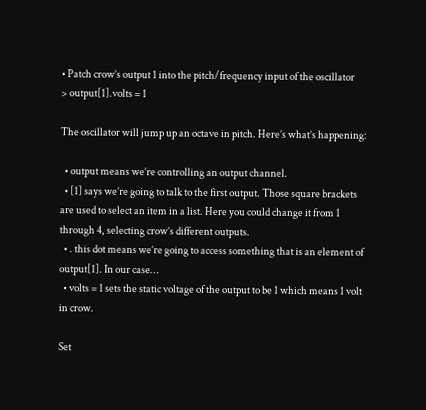• Patch crow’s output 1 into the pitch/frequency input of the oscillator
> output[1].volts = 1

The oscillator will jump up an octave in pitch. Here’s what’s happening:

  • output means we’re controlling an output channel.
  • [1] says we’re going to talk to the first output. Those square brackets are used to select an item in a list. Here you could change it from 1 through 4, selecting crow’s different outputs.
  • . this dot means we’re going to access something that is an element of output[1]. In our case…
  • volts = 1 sets the static voltage of the output to be 1 which means 1 volt in crow.

Set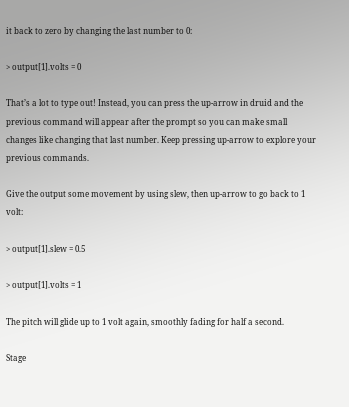it back to zero by changing the last number to 0:

> output[1].volts = 0

That’s a lot to type out! Instead, you can press the up-arrow in druid and the previous command will appear after the prompt so you can make small changes like changing that last number. Keep pressing up-arrow to explore your previous commands.

Give the output some movement by using slew, then up-arrow to go back to 1 volt:

> output[1].slew = 0.5

> output[1].volts = 1

The pitch will glide up to 1 volt again, smoothly fading for half a second.

Stage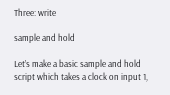Three: write

sample and hold

Let’s make a basic sample and hold script which takes a clock on input 1,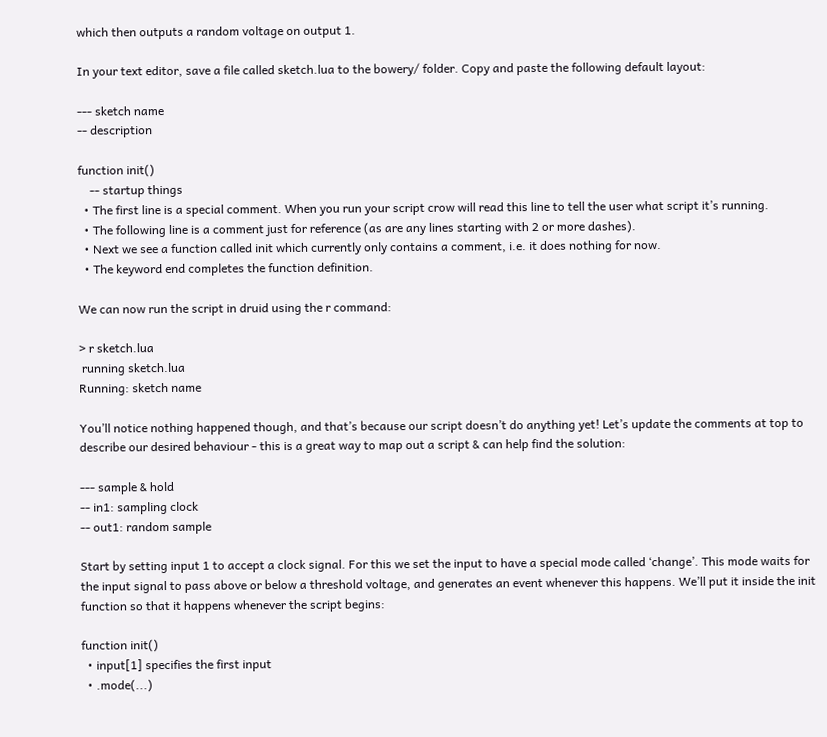which then outputs a random voltage on output 1.

In your text editor, save a file called sketch.lua to the bowery/ folder. Copy and paste the following default layout:

--- sketch name
-- description

function init()
    -- startup things
  • The first line is a special comment. When you run your script crow will read this line to tell the user what script it’s running.
  • The following line is a comment just for reference (as are any lines starting with 2 or more dashes).
  • Next we see a function called init which currently only contains a comment, i.e. it does nothing for now.
  • The keyword end completes the function definition.

We can now run the script in druid using the r command:

> r sketch.lua
 running sketch.lua
Running: sketch name

You’ll notice nothing happened though, and that’s because our script doesn’t do anything yet! Let’s update the comments at top to describe our desired behaviour - this is a great way to map out a script & can help find the solution:

--- sample & hold
-- in1: sampling clock
-- out1: random sample

Start by setting input 1 to accept a clock signal. For this we set the input to have a special mode called ‘change’. This mode waits for the input signal to pass above or below a threshold voltage, and generates an event whenever this happens. We’ll put it inside the init function so that it happens whenever the script begins:

function init()
  • input[1] specifies the first input
  • .mode(...)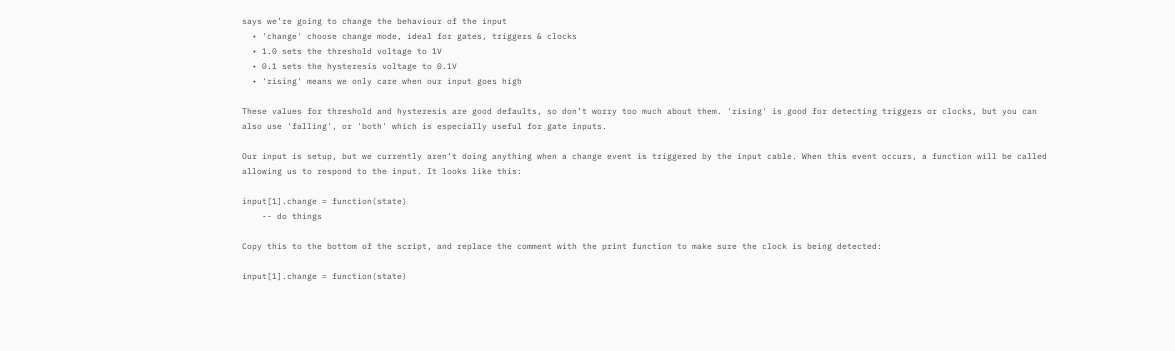says we’re going to change the behaviour of the input
  • 'change' choose change mode, ideal for gates, triggers & clocks
  • 1.0 sets the threshold voltage to 1V
  • 0.1 sets the hysteresis voltage to 0.1V
  • 'rising' means we only care when our input goes high

These values for threshold and hysteresis are good defaults, so don’t worry too much about them. 'rising' is good for detecting triggers or clocks, but you can also use 'falling', or 'both' which is especially useful for gate inputs.

Our input is setup, but we currently aren’t doing anything when a change event is triggered by the input cable. When this event occurs, a function will be called allowing us to respond to the input. It looks like this:

input[1].change = function(state)
    -- do things

Copy this to the bottom of the script, and replace the comment with the print function to make sure the clock is being detected:

input[1].change = function(state)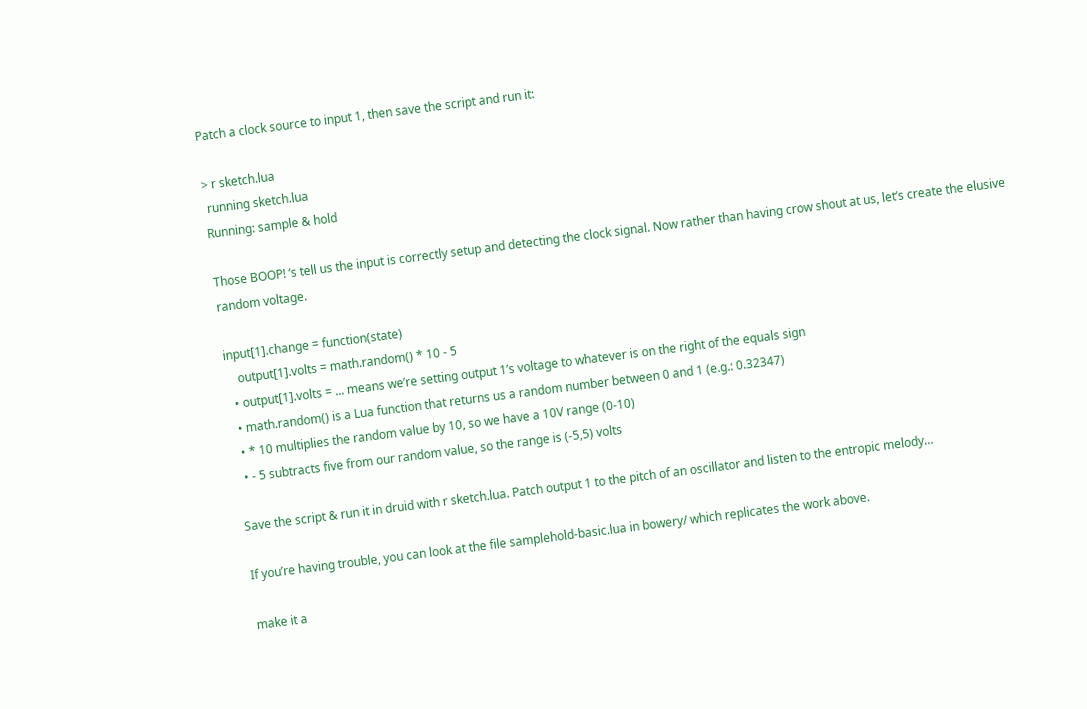Patch a clock source to input 1, then save the script and run it:

> r sketch.lua
 running sketch.lua
Running: sample & hold

Those BOOP! ‘s tell us the input is correctly setup and detecting the clock signal. Now rather than having crow shout at us, let’s create the elusive random voltage.

input[1].change = function(state)
    output[1].volts = math.random() * 10 - 5
  • output[1].volts = ... means we’re setting output 1’s voltage to whatever is on the right of the equals sign
  • math.random() is a Lua function that returns us a random number between 0 and 1 (e.g.: 0.32347)
  • * 10 multiplies the random value by 10, so we have a 10V range (0-10)
  • - 5 subtracts five from our random value, so the range is (-5,5) volts

Save the script & run it in druid with r sketch.lua. Patch output 1 to the pitch of an oscillator and listen to the entropic melody…

If you’re having trouble, you can look at the file samplehold-basic.lua in bowery/ which replicates the work above.

make it a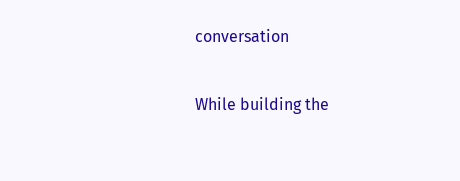conversation

While building the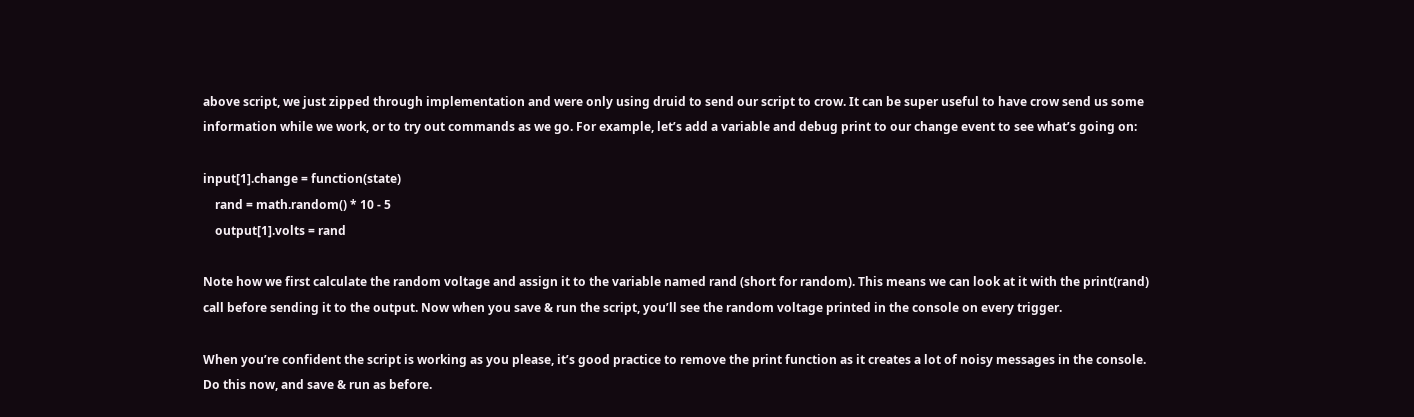above script, we just zipped through implementation and were only using druid to send our script to crow. It can be super useful to have crow send us some information while we work, or to try out commands as we go. For example, let’s add a variable and debug print to our change event to see what’s going on:

input[1].change = function(state)
    rand = math.random() * 10 - 5
    output[1].volts = rand

Note how we first calculate the random voltage and assign it to the variable named rand (short for random). This means we can look at it with the print(rand) call before sending it to the output. Now when you save & run the script, you’ll see the random voltage printed in the console on every trigger.

When you’re confident the script is working as you please, it’s good practice to remove the print function as it creates a lot of noisy messages in the console. Do this now, and save & run as before.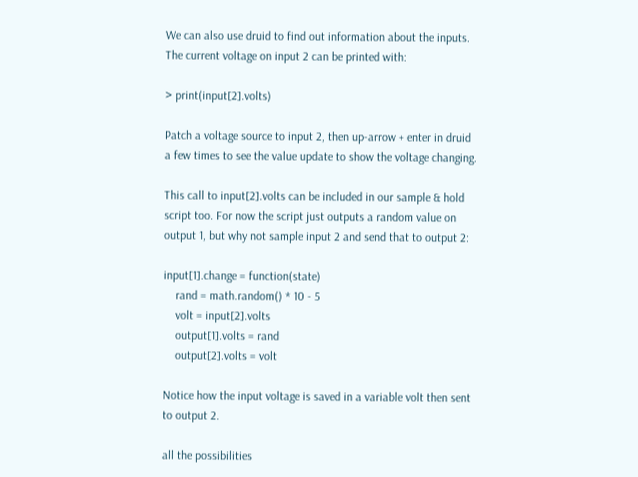We can also use druid to find out information about the inputs. The current voltage on input 2 can be printed with:

> print(input[2].volts)

Patch a voltage source to input 2, then up-arrow + enter in druid a few times to see the value update to show the voltage changing.

This call to input[2].volts can be included in our sample & hold script too. For now the script just outputs a random value on output 1, but why not sample input 2 and send that to output 2:

input[1].change = function(state)
    rand = math.random() * 10 - 5
    volt = input[2].volts
    output[1].volts = rand
    output[2].volts = volt

Notice how the input voltage is saved in a variable volt then sent to output 2.

all the possibilities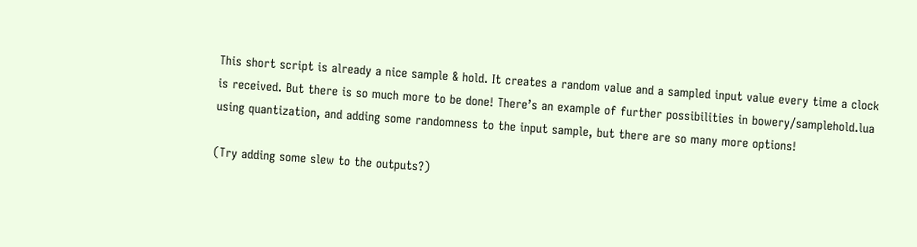This short script is already a nice sample & hold. It creates a random value and a sampled input value every time a clock is received. But there is so much more to be done! There’s an example of further possibilities in bowery/samplehold.lua using quantization, and adding some randomness to the input sample, but there are so many more options!

(Try adding some slew to the outputs?)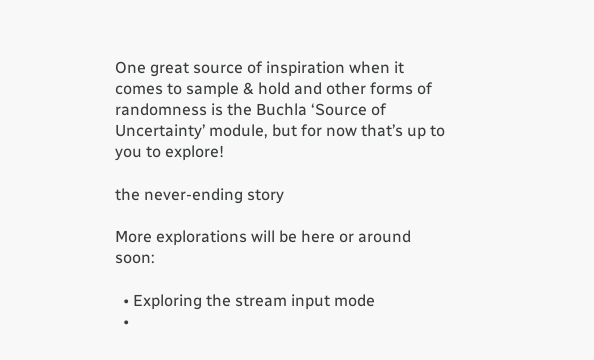One great source of inspiration when it comes to sample & hold and other forms of randomness is the Buchla ‘Source of Uncertainty’ module, but for now that’s up to you to explore!

the never-ending story

More explorations will be here or around soon:

  • Exploring the stream input mode
  •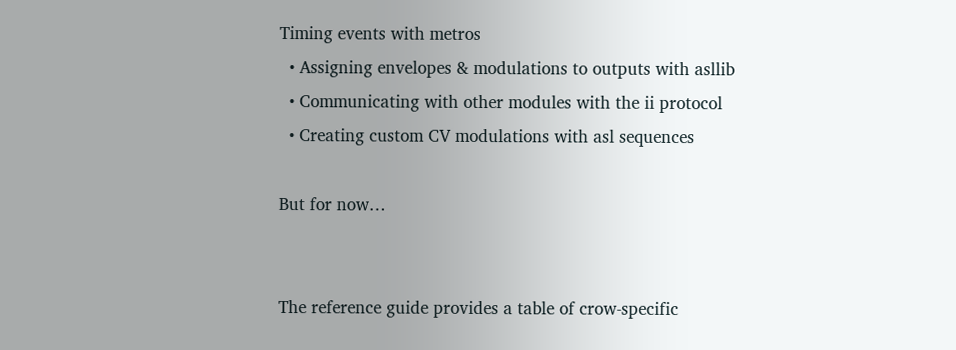Timing events with metros
  • Assigning envelopes & modulations to outputs with asllib
  • Communicating with other modules with the ii protocol
  • Creating custom CV modulations with asl sequences

But for now…


The reference guide provides a table of crow-specific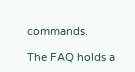commands.

The FAQ holds a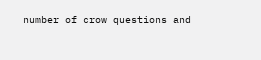number of crow questions and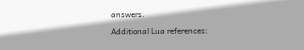answers.

Additional Lua references: